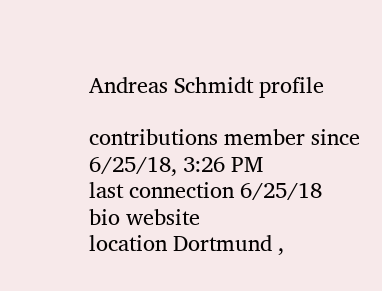Andreas Schmidt profile

contributions member since 6/25/18, 3:26 PM
last connection 6/25/18
bio website
location Dortmund ,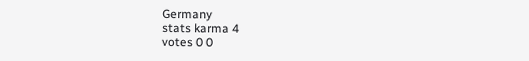Germany
stats karma 4
votes 0 0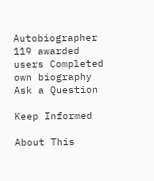Autobiographer 119 awarded users Completed own biography
Ask a Question

Keep Informed

About This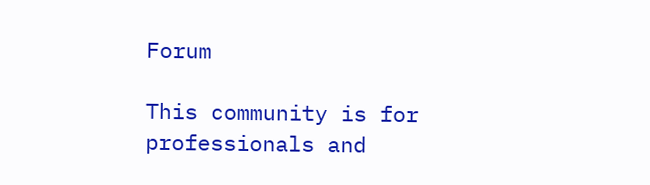Forum

This community is for professionals and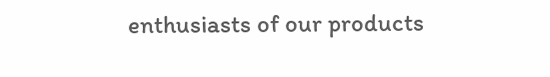enthusiasts of our products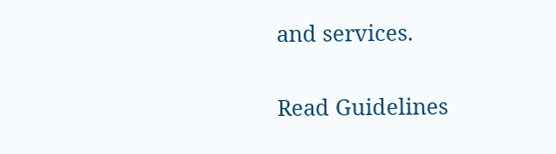and services.

Read Guidelines